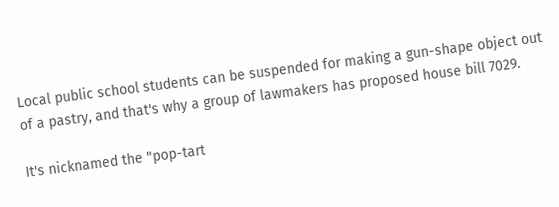Local public school students can be suspended for making a gun-shape object out of a pastry, and that's why a group of lawmakers has proposed house bill 7029.

It's nicknamed the "pop-tart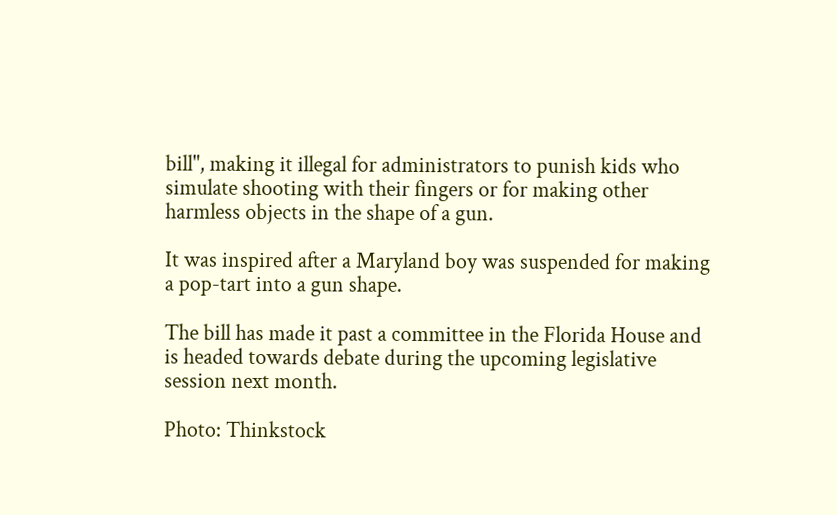bill", making it illegal for administrators to punish kids who simulate shooting with their fingers or for making other harmless objects in the shape of a gun.

It was inspired after a Maryland boy was suspended for making a pop-tart into a gun shape.

The bill has made it past a committee in the Florida House and is headed towards debate during the upcoming legislative session next month.

Photo: Thinkstock